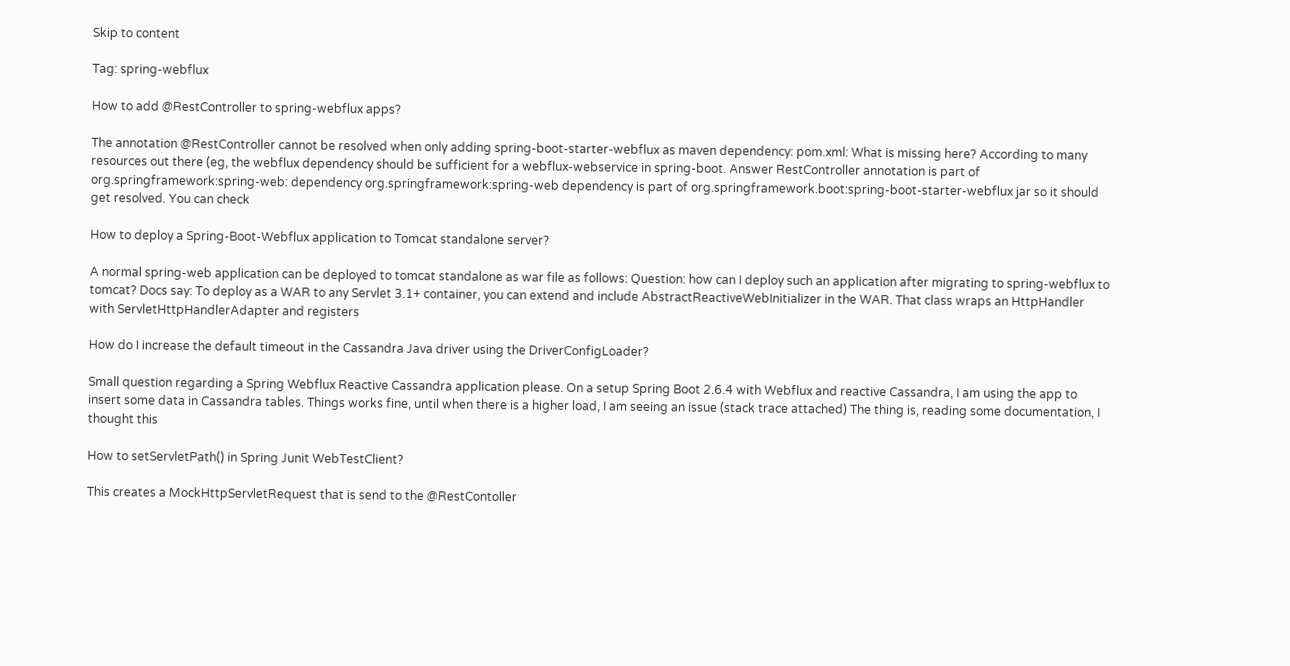Skip to content

Tag: spring-webflux

How to add @RestController to spring-webflux apps?

The annotation @RestController cannot be resolved when only adding spring-boot-starter-webflux as maven dependency: pom.xml: What is missing here? According to many resources out there (eg, the webflux dependency should be sufficient for a webflux-webservice in spring-boot. Answer RestController annotation is part of org.springframework:spring-web: dependency org.springframework:spring-web dependency is part of org.springframework.boot:spring-boot-starter-webflux jar so it should get resolved. You can check

How to deploy a Spring-Boot-Webflux application to Tomcat standalone server?

A normal spring-web application can be deployed to tomcat standalone as war file as follows: Question: how can I deploy such an application after migrating to spring-webflux to tomcat? Docs say: To deploy as a WAR to any Servlet 3.1+ container, you can extend and include AbstractReactiveWebInitializer in the WAR. That class wraps an HttpHandler with ServletHttpHandlerAdapter and registers

How do I increase the default timeout in the Cassandra Java driver using the DriverConfigLoader?

Small question regarding a Spring Webflux Reactive Cassandra application please. On a setup Spring Boot 2.6.4 with Webflux and reactive Cassandra, I am using the app to insert some data in Cassandra tables. Things works fine, until when there is a higher load, I am seeing an issue (stack trace attached) The thing is, reading some documentation, I thought this

How to setServletPath() in Spring Junit WebTestClient?

This creates a MockHttpServletRequest that is send to the @RestContoller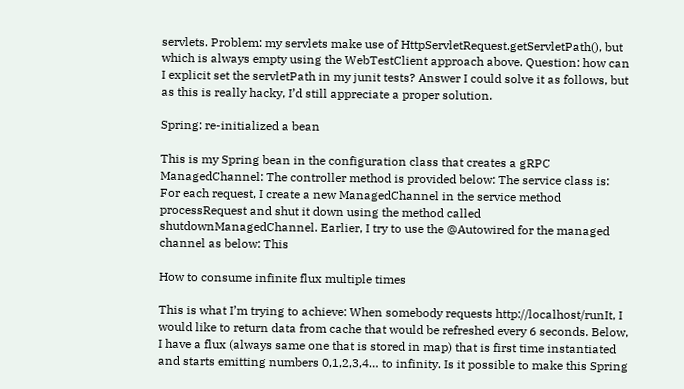servlets. Problem: my servlets make use of HttpServletRequest.getServletPath(), but which is always empty using the WebTestClient approach above. Question: how can I explicit set the servletPath in my junit tests? Answer I could solve it as follows, but as this is really hacky, I’d still appreciate a proper solution.

Spring: re-initialized a bean

This is my Spring bean in the configuration class that creates a gRPC ManagedChannel: The controller method is provided below: The service class is: For each request, I create a new ManagedChannel in the service method processRequest and shut it down using the method called shutdownManagedChannel. Earlier, I try to use the @Autowired for the managed channel as below: This

How to consume infinite flux multiple times

This is what I’m trying to achieve: When somebody requests http://localhost/runIt, I would like to return data from cache that would be refreshed every 6 seconds. Below, I have a flux (always same one that is stored in map) that is first time instantiated and starts emitting numbers 0,1,2,3,4… to infinity. Is it possible to make this Spring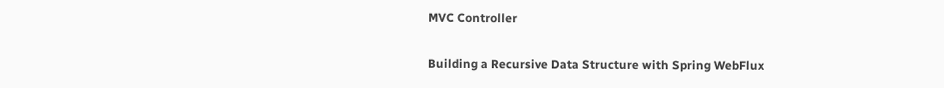MVC Controller

Building a Recursive Data Structure with Spring WebFlux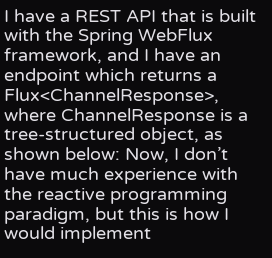I have a REST API that is built with the Spring WebFlux framework, and I have an endpoint which returns a Flux<ChannelResponse>, where ChannelResponse is a tree-structured object, as shown below: Now, I don’t have much experience with the reactive programming paradigm, but this is how I would implement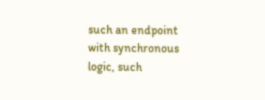such an endpoint with synchronous logic, such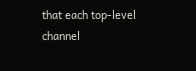that each top-level channel